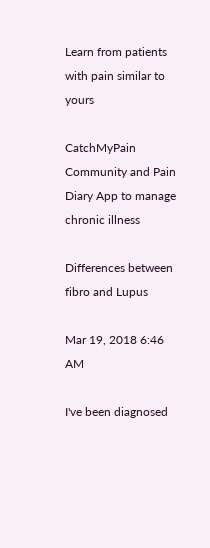Learn from patients with pain similar to yours

CatchMyPain Community and Pain Diary App to manage chronic illness

Differences between fibro and Lupus

Mar 19, 2018 6:46 AM

I've been diagnosed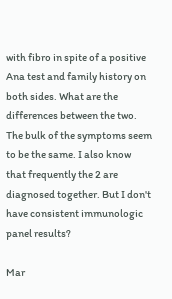with fibro in spite of a positive Ana test and family history on both sides. What are the differences between the two. The bulk of the symptoms seem to be the same. I also know that frequently the 2 are diagnosed together. But I don't have consistent immunologic panel results?

Mar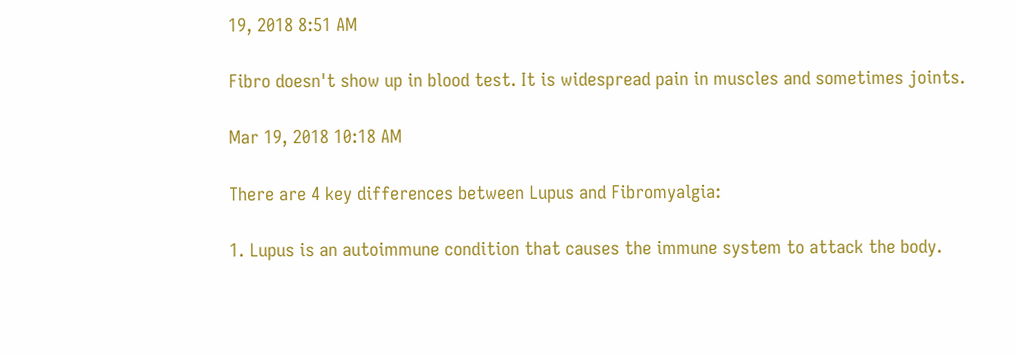19, 2018 8:51 AM

Fibro doesn't show up in blood test. It is widespread pain in muscles and sometimes joints.

Mar 19, 2018 10:18 AM

There are 4 key differences between Lupus and Fibromyalgia:

1. Lupus is an autoimmune condition that causes the immune system to attack the body.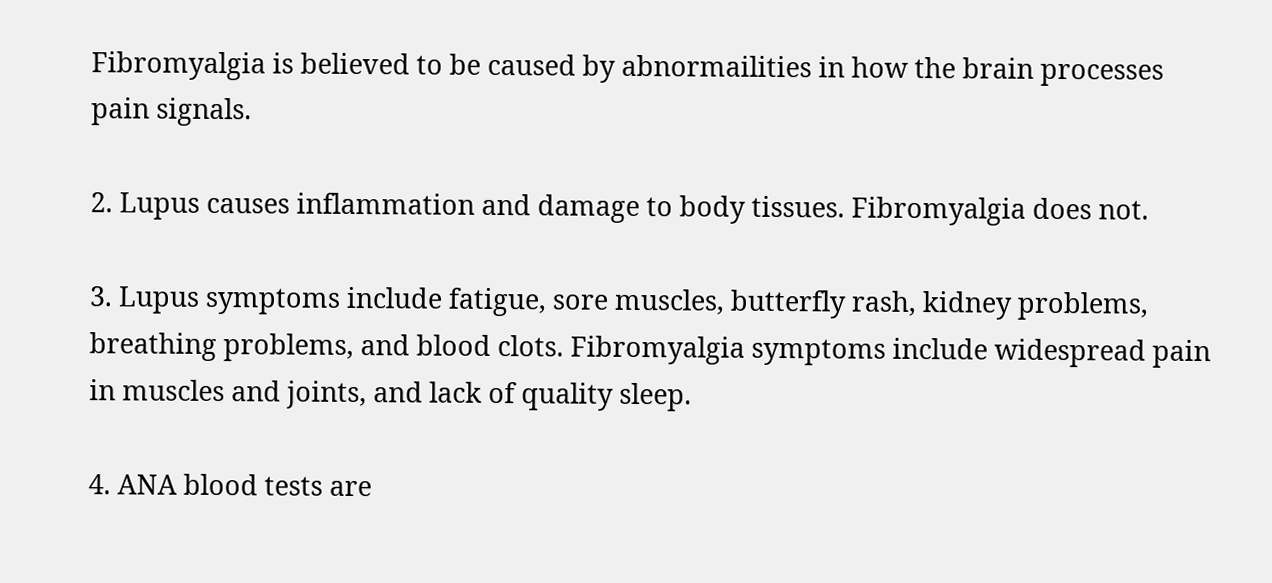Fibromyalgia is believed to be caused by abnormailities in how the brain processes pain signals.

2. Lupus causes inflammation and damage to body tissues. Fibromyalgia does not.

3. Lupus symptoms include fatigue, sore muscles, butterfly rash, kidney problems, breathing problems, and blood clots. Fibromyalgia symptoms include widespread pain in muscles and joints, and lack of quality sleep.

4. ANA blood tests are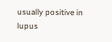usually positive in lupus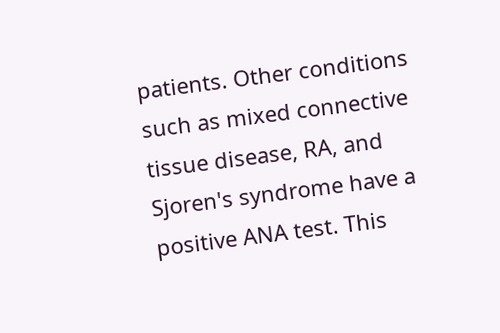patients. Other conditions such as mixed connective tissue disease, RA, and Sjoren's syndrome have a positive ANA test. This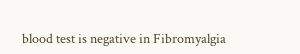blood test is negative in Fibromyalgia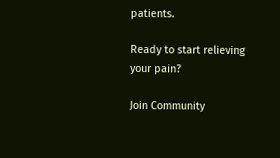patients.

Ready to start relieving your pain?

Join Community